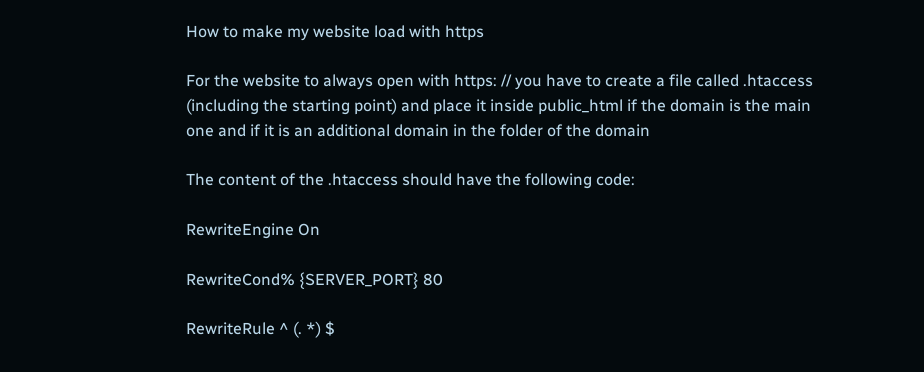How to make my website load with https

For the website to always open with https: // you have to create a file called .htaccess (including the starting point) and place it inside public_html if the domain is the main one and if it is an additional domain in the folder of the domain

The content of the .htaccess should have the following code:

RewriteEngine On

RewriteCond% {SERVER_PORT} 80

RewriteRule ^ (. *) $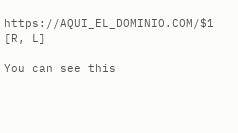https://AQUI_EL_DOMINIO.COM/$1 [R, L]

You can see this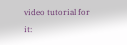video tutorial for it: